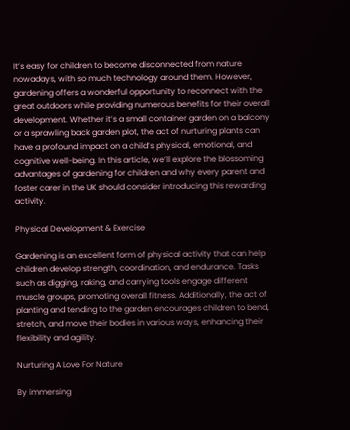It’s easy for children to become disconnected from nature nowadays, with so much technology around them. However, gardening offers a wonderful opportunity to reconnect with the great outdoors while providing numerous benefits for their overall development. Whether it’s a small container garden on a balcony or a sprawling back garden plot, the act of nurturing plants can have a profound impact on a child’s physical, emotional, and cognitive well-being. In this article, we’ll explore the blossoming advantages of gardening for children and why every parent and foster carer in the UK should consider introducing this rewarding activity.

Physical Development & Exercise

Gardening is an excellent form of physical activity that can help children develop strength, coordination, and endurance. Tasks such as digging, raking, and carrying tools engage different muscle groups, promoting overall fitness. Additionally, the act of planting and tending to the garden encourages children to bend, stretch, and move their bodies in various ways, enhancing their flexibility and agility.

Nurturing A Love For Nature

By immersing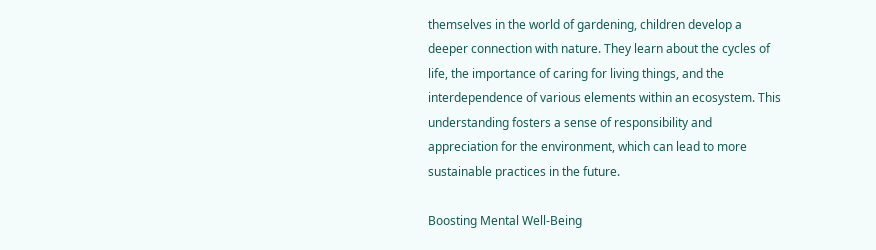themselves in the world of gardening, children develop a deeper connection with nature. They learn about the cycles of life, the importance of caring for living things, and the interdependence of various elements within an ecosystem. This understanding fosters a sense of responsibility and appreciation for the environment, which can lead to more sustainable practices in the future.

Boosting Mental Well-Being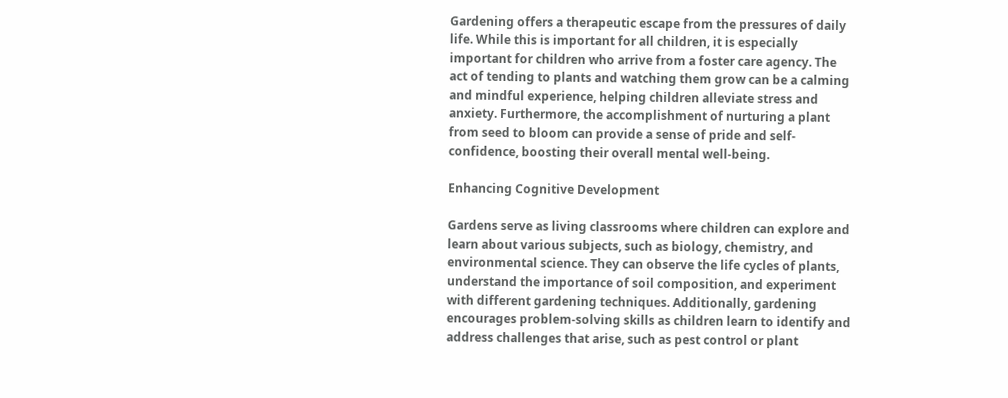Gardening offers a therapeutic escape from the pressures of daily life. While this is important for all children, it is especially important for children who arrive from a foster care agency. The act of tending to plants and watching them grow can be a calming and mindful experience, helping children alleviate stress and anxiety. Furthermore, the accomplishment of nurturing a plant from seed to bloom can provide a sense of pride and self-confidence, boosting their overall mental well-being.

Enhancing Cognitive Development

Gardens serve as living classrooms where children can explore and learn about various subjects, such as biology, chemistry, and environmental science. They can observe the life cycles of plants, understand the importance of soil composition, and experiment with different gardening techniques. Additionally, gardening encourages problem-solving skills as children learn to identify and address challenges that arise, such as pest control or plant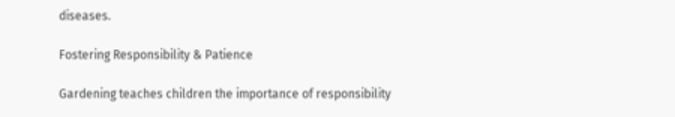diseases.

Fostering Responsibility & Patience

Gardening teaches children the importance of responsibility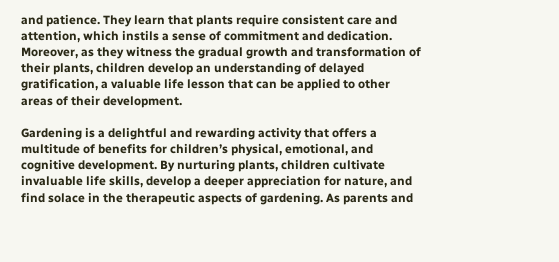and patience. They learn that plants require consistent care and attention, which instils a sense of commitment and dedication. Moreover, as they witness the gradual growth and transformation of their plants, children develop an understanding of delayed gratification, a valuable life lesson that can be applied to other areas of their development.

Gardening is a delightful and rewarding activity that offers a multitude of benefits for children’s physical, emotional, and cognitive development. By nurturing plants, children cultivate invaluable life skills, develop a deeper appreciation for nature, and find solace in the therapeutic aspects of gardening. As parents and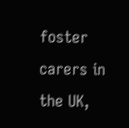foster carers in the UK,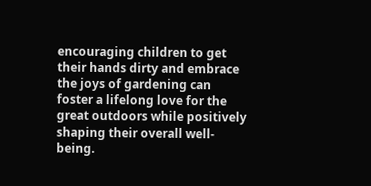encouraging children to get their hands dirty and embrace the joys of gardening can foster a lifelong love for the great outdoors while positively shaping their overall well-being.